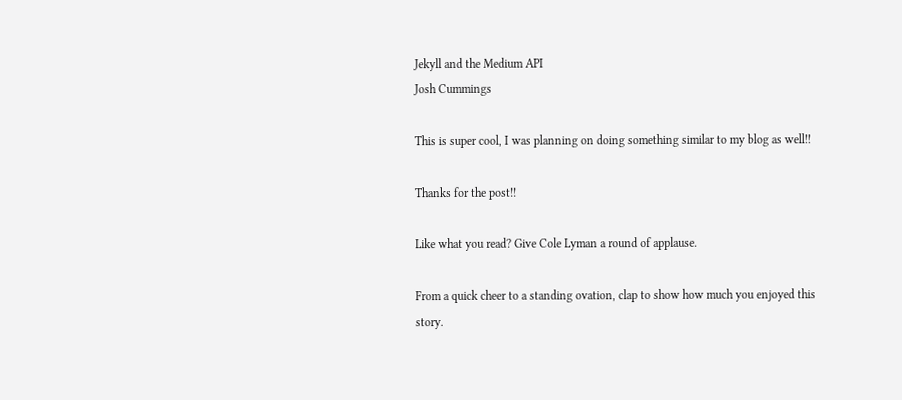Jekyll and the Medium API
Josh Cummings

This is super cool, I was planning on doing something similar to my blog as well!!

Thanks for the post!!

Like what you read? Give Cole Lyman a round of applause.

From a quick cheer to a standing ovation, clap to show how much you enjoyed this story.